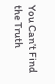You Can’t Find the Truth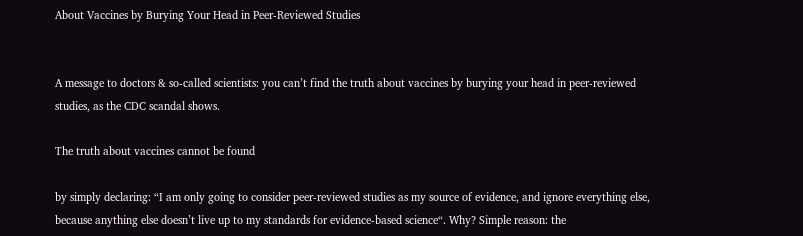About Vaccines by Burying Your Head in Peer-Reviewed Studies


A message to doctors & so-called scientists: you can’t find the truth about vaccines by burying your head in peer-reviewed studies, as the CDC scandal shows.

The truth about vaccines cannot be found

by simply declaring: “I am only going to consider peer-reviewed studies as my source of evidence, and ignore everything else, because anything else doesn’t live up to my standards for evidence-based science“. Why? Simple reason: the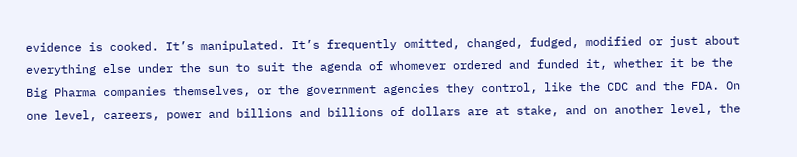evidence is cooked. It’s manipulated. It’s frequently omitted, changed, fudged, modified or just about everything else under the sun to suit the agenda of whomever ordered and funded it, whether it be the Big Pharma companies themselves, or the government agencies they control, like the CDC and the FDA. On one level, careers, power and billions and billions of dollars are at stake, and on another level, the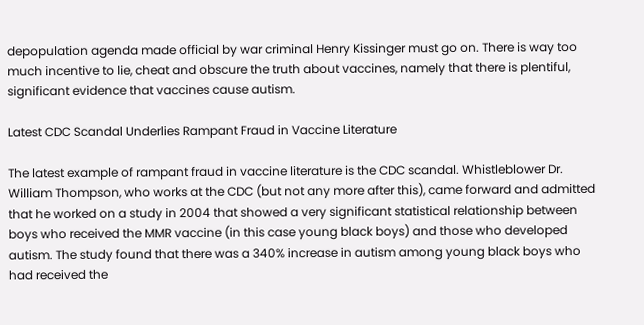depopulation agenda made official by war criminal Henry Kissinger must go on. There is way too much incentive to lie, cheat and obscure the truth about vaccines, namely that there is plentiful, significant evidence that vaccines cause autism.

Latest CDC Scandal Underlies Rampant Fraud in Vaccine Literature

The latest example of rampant fraud in vaccine literature is the CDC scandal. Whistleblower Dr. William Thompson, who works at the CDC (but not any more after this), came forward and admitted that he worked on a study in 2004 that showed a very significant statistical relationship between boys who received the MMR vaccine (in this case young black boys) and those who developed autism. The study found that there was a 340% increase in autism among young black boys who had received the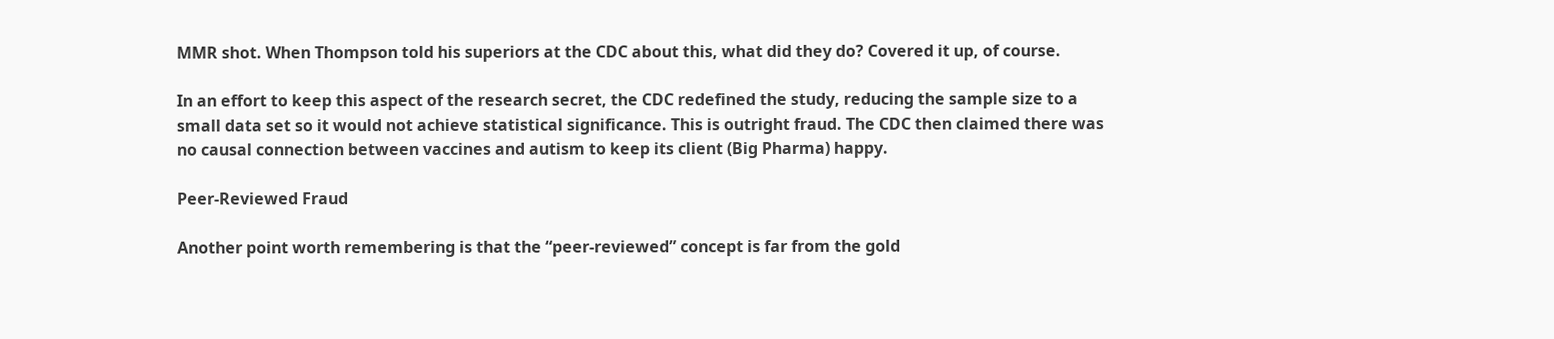MMR shot. When Thompson told his superiors at the CDC about this, what did they do? Covered it up, of course.

In an effort to keep this aspect of the research secret, the CDC redefined the study, reducing the sample size to a small data set so it would not achieve statistical significance. This is outright fraud. The CDC then claimed there was no causal connection between vaccines and autism to keep its client (Big Pharma) happy.

Peer-Reviewed Fraud

Another point worth remembering is that the “peer-reviewed” concept is far from the gold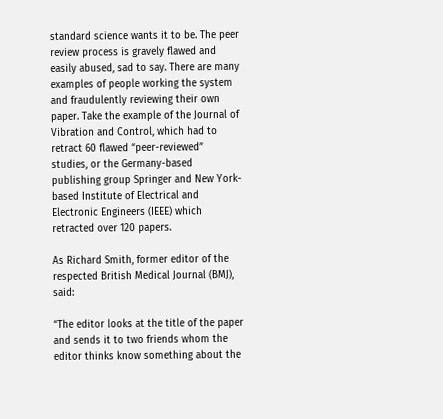standard science wants it to be. The peer review process is gravely flawed and easily abused, sad to say. There are many examples of people working the system and fraudulently reviewing their own paper. Take the example of the Journal of Vibration and Control, which had to retract 60 flawed “peer-reviewed” studies, or the Germany-based publishing group Springer and New York-based Institute of Electrical and Electronic Engineers (IEEE) which retracted over 120 papers.

As Richard Smith, former editor of the respected British Medical Journal (BMJ), said:

“The editor looks at the title of the paper and sends it to two friends whom the editor thinks know something about the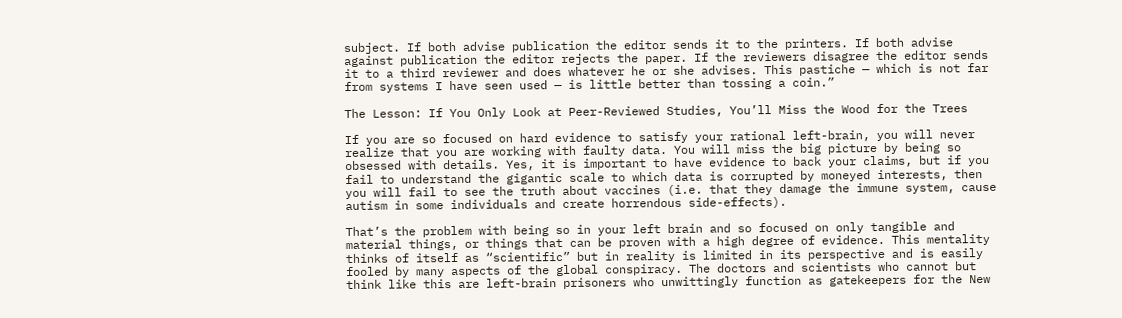subject. If both advise publication the editor sends it to the printers. If both advise against publication the editor rejects the paper. If the reviewers disagree the editor sends it to a third reviewer and does whatever he or she advises. This pastiche — which is not far from systems I have seen used — is little better than tossing a coin.”

The Lesson: If You Only Look at Peer-Reviewed Studies, You’ll Miss the Wood for the Trees

If you are so focused on hard evidence to satisfy your rational left-brain, you will never realize that you are working with faulty data. You will miss the big picture by being so obsessed with details. Yes, it is important to have evidence to back your claims, but if you fail to understand the gigantic scale to which data is corrupted by moneyed interests, then you will fail to see the truth about vaccines (i.e. that they damage the immune system, cause autism in some individuals and create horrendous side-effects).

That’s the problem with being so in your left brain and so focused on only tangible and material things, or things that can be proven with a high degree of evidence. This mentality thinks of itself as “scientific” but in reality is limited in its perspective and is easily fooled by many aspects of the global conspiracy. The doctors and scientists who cannot but think like this are left-brain prisoners who unwittingly function as gatekeepers for the New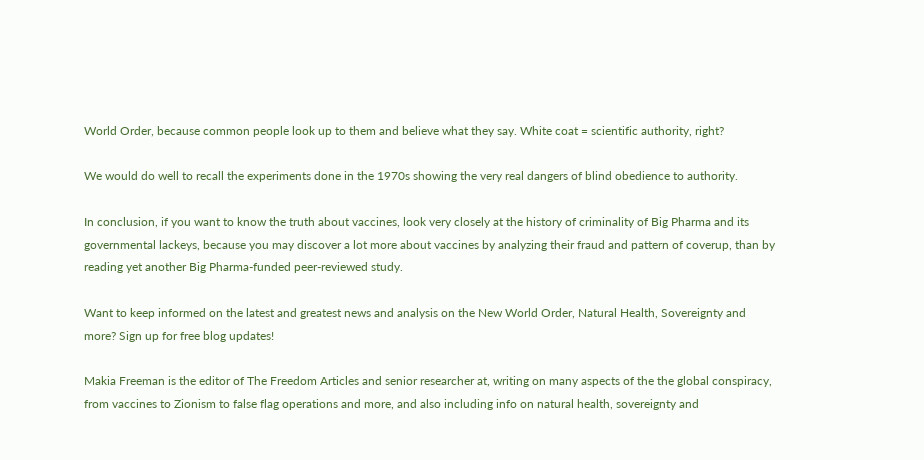World Order, because common people look up to them and believe what they say. White coat = scientific authority, right?

We would do well to recall the experiments done in the 1970s showing the very real dangers of blind obedience to authority.

In conclusion, if you want to know the truth about vaccines, look very closely at the history of criminality of Big Pharma and its governmental lackeys, because you may discover a lot more about vaccines by analyzing their fraud and pattern of coverup, than by reading yet another Big Pharma-funded peer-reviewed study.

Want to keep informed on the latest and greatest news and analysis on the New World Order, Natural Health, Sovereignty and more? Sign up for free blog updates!

Makia Freeman is the editor of The Freedom Articles and senior researcher at, writing on many aspects of the the global conspiracy, from vaccines to Zionism to false flag operations and more, and also including info on natural health, sovereignty and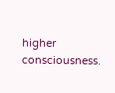higher consciousness.